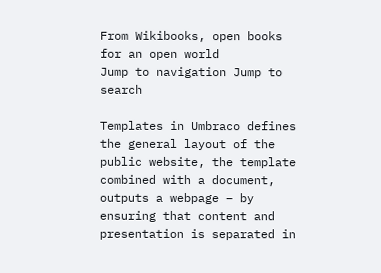From Wikibooks, open books for an open world
Jump to navigation Jump to search

Templates in Umbraco defines the general layout of the public website, the template combined with a document, outputs a webpage – by ensuring that content and presentation is separated in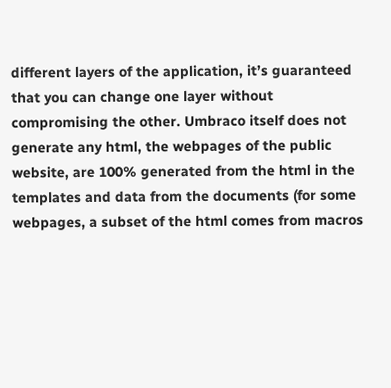different layers of the application, it’s guaranteed that you can change one layer without compromising the other. Umbraco itself does not generate any html, the webpages of the public website, are 100% generated from the html in the templates and data from the documents (for some webpages, a subset of the html comes from macros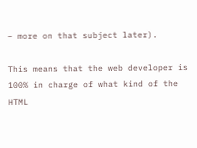– more on that subject later).

This means that the web developer is 100% in charge of what kind of the HTML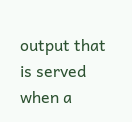output that is served when a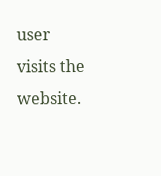user visits the website.